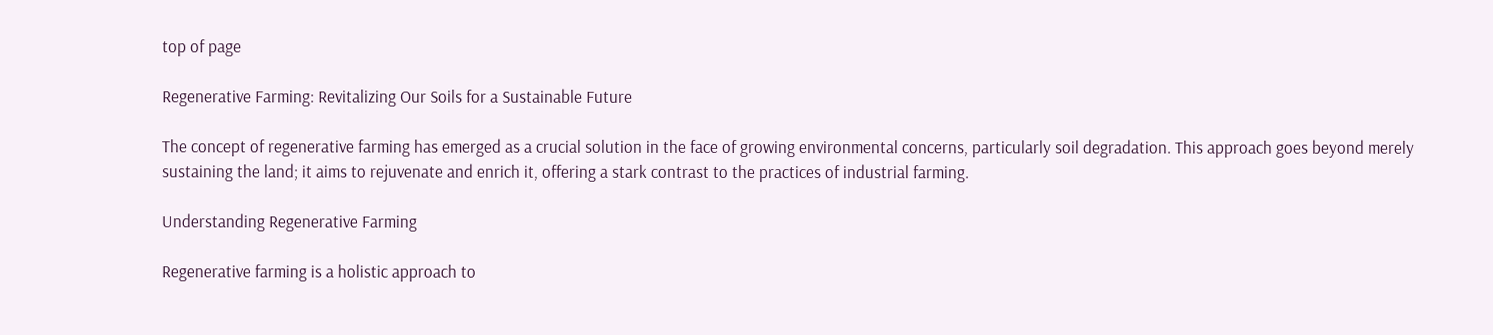top of page

Regenerative Farming: Revitalizing Our Soils for a Sustainable Future

The concept of regenerative farming has emerged as a crucial solution in the face of growing environmental concerns, particularly soil degradation. This approach goes beyond merely sustaining the land; it aims to rejuvenate and enrich it, offering a stark contrast to the practices of industrial farming.

Understanding Regenerative Farming

Regenerative farming is a holistic approach to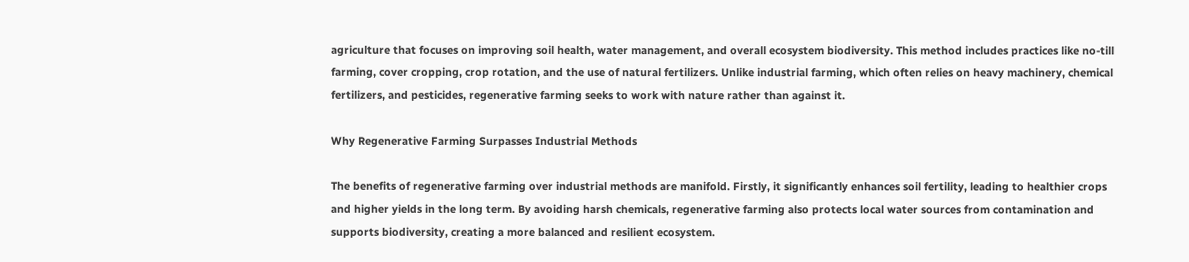agriculture that focuses on improving soil health, water management, and overall ecosystem biodiversity. This method includes practices like no-till farming, cover cropping, crop rotation, and the use of natural fertilizers. Unlike industrial farming, which often relies on heavy machinery, chemical fertilizers, and pesticides, regenerative farming seeks to work with nature rather than against it.

Why Regenerative Farming Surpasses Industrial Methods

The benefits of regenerative farming over industrial methods are manifold. Firstly, it significantly enhances soil fertility, leading to healthier crops and higher yields in the long term. By avoiding harsh chemicals, regenerative farming also protects local water sources from contamination and supports biodiversity, creating a more balanced and resilient ecosystem.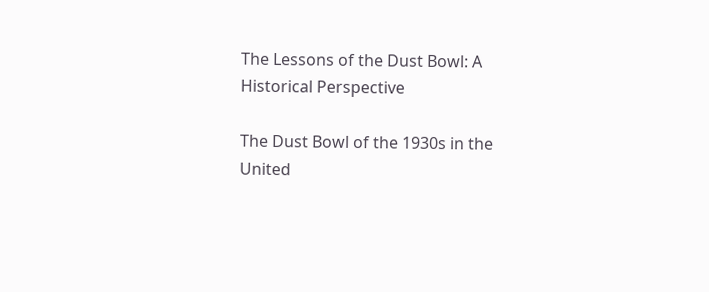The Lessons of the Dust Bowl: A Historical Perspective

The Dust Bowl of the 1930s in the United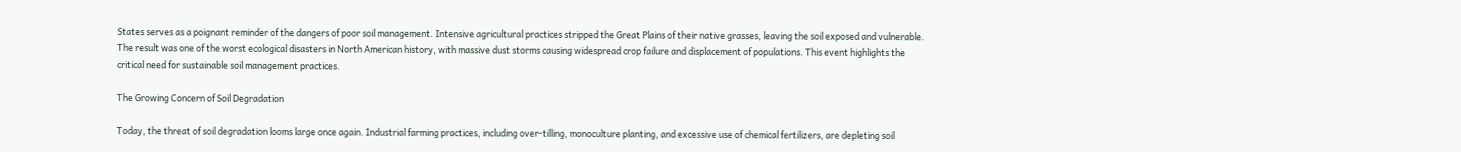States serves as a poignant reminder of the dangers of poor soil management. Intensive agricultural practices stripped the Great Plains of their native grasses, leaving the soil exposed and vulnerable. The result was one of the worst ecological disasters in North American history, with massive dust storms causing widespread crop failure and displacement of populations. This event highlights the critical need for sustainable soil management practices.

The Growing Concern of Soil Degradation

Today, the threat of soil degradation looms large once again. Industrial farming practices, including over-tilling, monoculture planting, and excessive use of chemical fertilizers, are depleting soil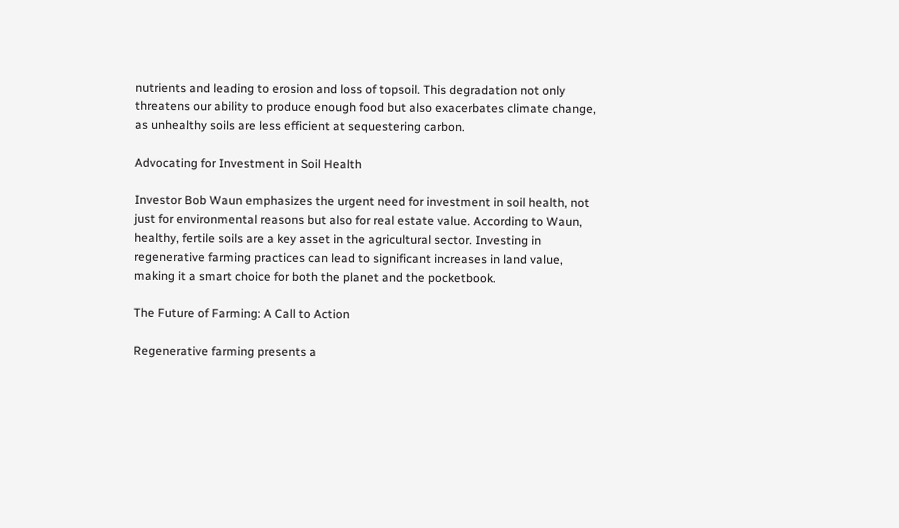nutrients and leading to erosion and loss of topsoil. This degradation not only threatens our ability to produce enough food but also exacerbates climate change, as unhealthy soils are less efficient at sequestering carbon.

Advocating for Investment in Soil Health

Investor Bob Waun emphasizes the urgent need for investment in soil health, not just for environmental reasons but also for real estate value. According to Waun, healthy, fertile soils are a key asset in the agricultural sector. Investing in regenerative farming practices can lead to significant increases in land value, making it a smart choice for both the planet and the pocketbook.

The Future of Farming: A Call to Action

Regenerative farming presents a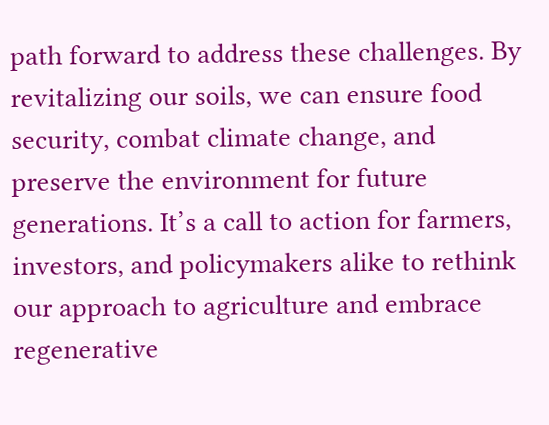path forward to address these challenges. By revitalizing our soils, we can ensure food security, combat climate change, and preserve the environment for future generations. It’s a call to action for farmers, investors, and policymakers alike to rethink our approach to agriculture and embrace regenerative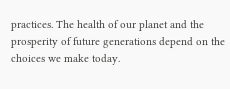practices. The health of our planet and the prosperity of future generations depend on the choices we make today.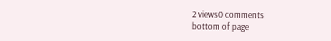2 views0 comments
bottom of page